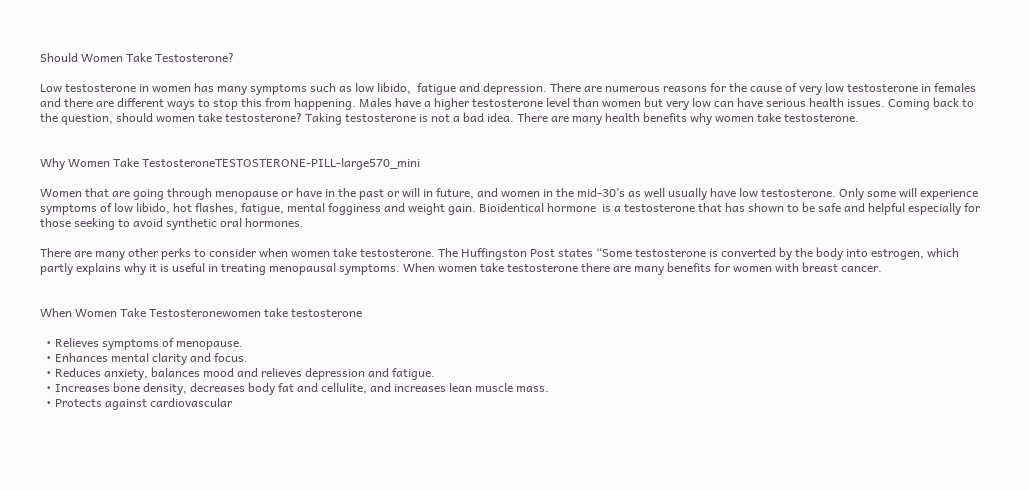Should Women Take Testosterone?

Low testosterone in women has many symptoms such as low libido,  fatigue and depression. There are numerous reasons for the cause of very low testosterone in females and there are different ways to stop this from happening. Males have a higher testosterone level than women but very low can have serious health issues. Coming back to the question, should women take testosterone? Taking testosterone is not a bad idea. There are many health benefits why women take testosterone.


Why Women Take TestosteroneTESTOSTERONE-PILL-large570_mini

Women that are going through menopause or have in the past or will in future, and women in the mid-30’s as well usually have low testosterone. Only some will experience symptoms of low libido, hot flashes, fatigue, mental fogginess and weight gain. Bioidentical hormone  is a testosterone that has shown to be safe and helpful especially for those seeking to avoid synthetic oral hormones.

There are many other perks to consider when women take testosterone. The Huffingston Post states “Some testosterone is converted by the body into estrogen, which partly explains why it is useful in treating menopausal symptoms. When women take testosterone there are many benefits for women with breast cancer.


When Women Take Testosteronewomen take testosterone

  • Relieves symptoms of menopause.
  • Enhances mental clarity and focus.
  • Reduces anxiety, balances mood and relieves depression and fatigue.
  • Increases bone density, decreases body fat and cellulite, and increases lean muscle mass.
  • Protects against cardiovascular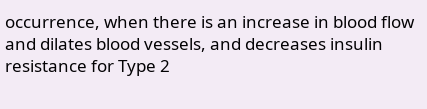occurrence, when there is an increase in blood flow and dilates blood vessels, and decreases insulin resistance for Type 2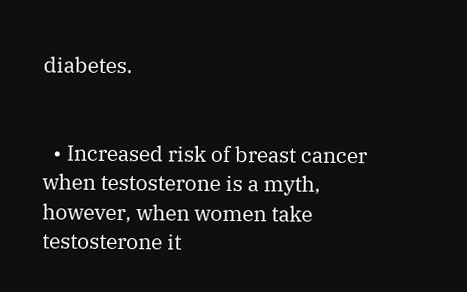diabetes.


  • Increased risk of breast cancer when testosterone is a myth, however, when women take testosterone it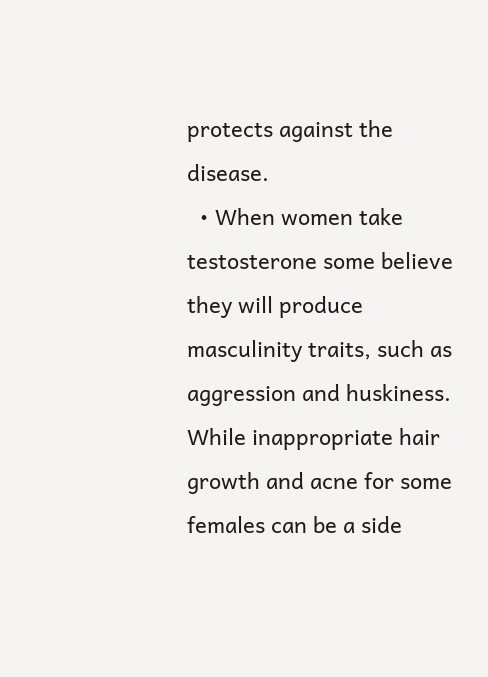protects against the disease.
  • When women take testosterone some believe they will produce masculinity traits, such as aggression and huskiness. While inappropriate hair growth and acne for some females can be a side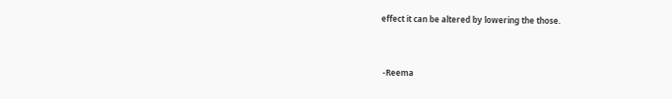effect it can be altered by lowering the those.


 -Reema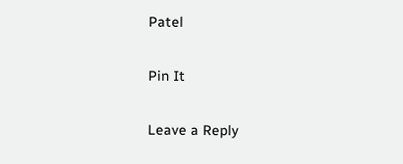Patel

Pin It

Leave a Reply